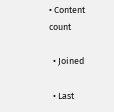• Content count

  • Joined

  • Last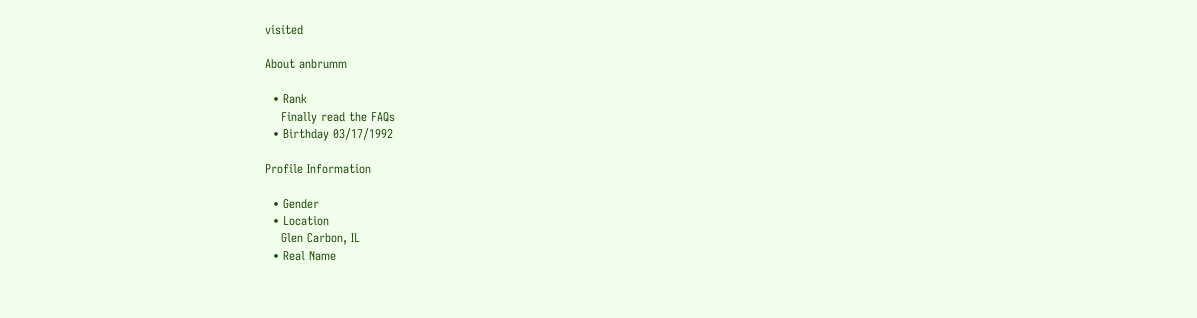visited

About anbrumm

  • Rank
    Finally read the FAQs
  • Birthday 03/17/1992

Profile Information

  • Gender
  • Location
    Glen Carbon, IL
  • Real Name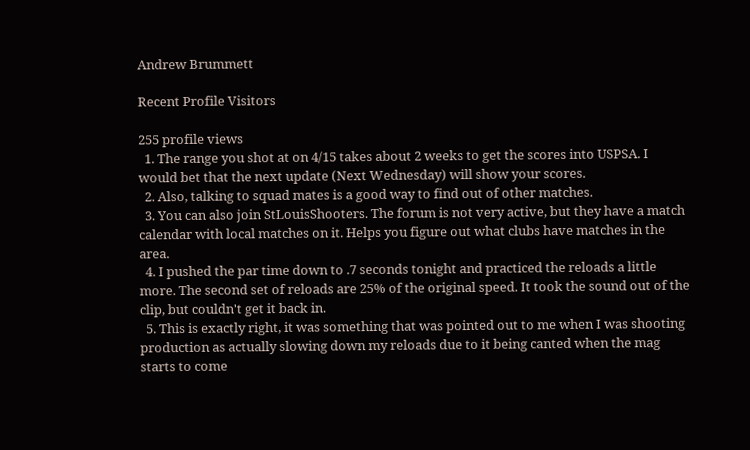Andrew Brummett

Recent Profile Visitors

255 profile views
  1. The range you shot at on 4/15 takes about 2 weeks to get the scores into USPSA. I would bet that the next update (Next Wednesday) will show your scores.
  2. Also, talking to squad mates is a good way to find out of other matches.
  3. You can also join StLouisShooters. The forum is not very active, but they have a match calendar with local matches on it. Helps you figure out what clubs have matches in the area.
  4. I pushed the par time down to .7 seconds tonight and practiced the reloads a little more. The second set of reloads are 25% of the original speed. It took the sound out of the clip, but couldn't get it back in.
  5. This is exactly right, it was something that was pointed out to me when I was shooting production as actually slowing down my reloads due to it being canted when the mag starts to come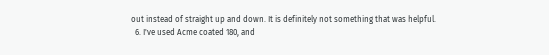out instead of straight up and down. It is definitely not something that was helpful.
  6. I've used Acme coated 180, and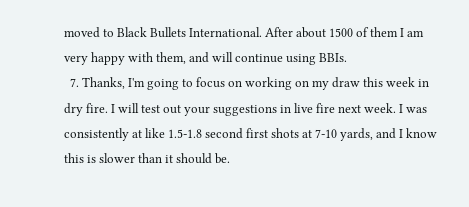moved to Black Bullets International. After about 1500 of them I am very happy with them, and will continue using BBIs.
  7. Thanks, I'm going to focus on working on my draw this week in dry fire. I will test out your suggestions in live fire next week. I was consistently at like 1.5-1.8 second first shots at 7-10 yards, and I know this is slower than it should be.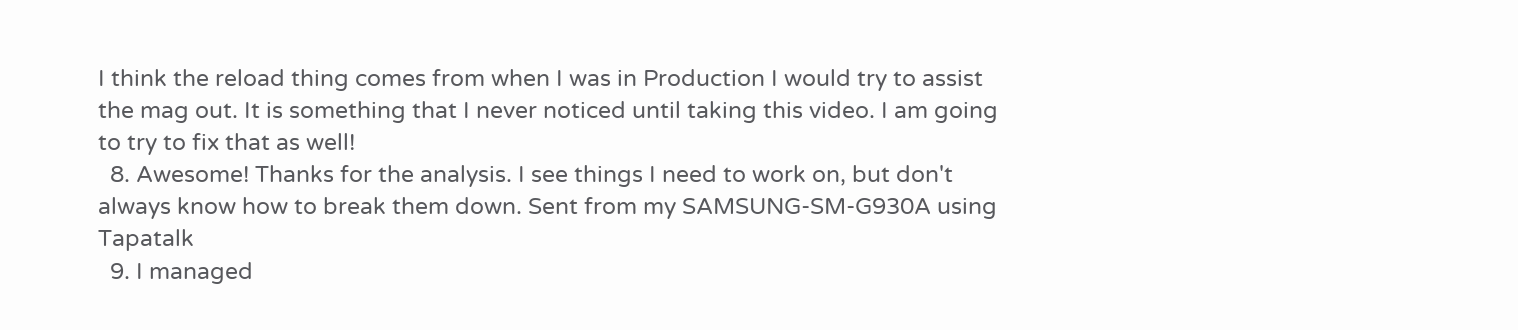I think the reload thing comes from when I was in Production I would try to assist the mag out. It is something that I never noticed until taking this video. I am going to try to fix that as well!
  8. Awesome! Thanks for the analysis. I see things I need to work on, but don't always know how to break them down. Sent from my SAMSUNG-SM-G930A using Tapatalk
  9. I managed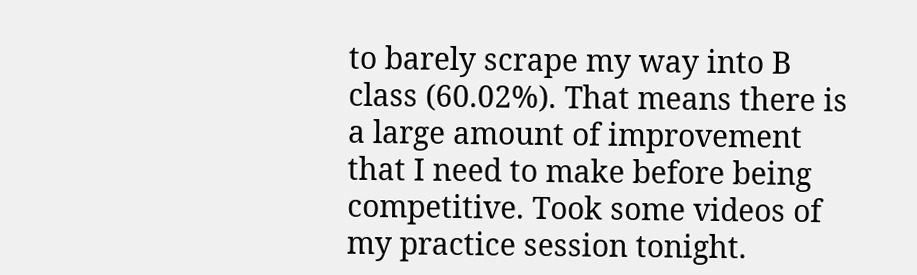to barely scrape my way into B class (60.02%). That means there is a large amount of improvement that I need to make before being competitive. Took some videos of my practice session tonight.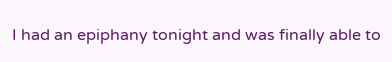I had an epiphany tonight and was finally able to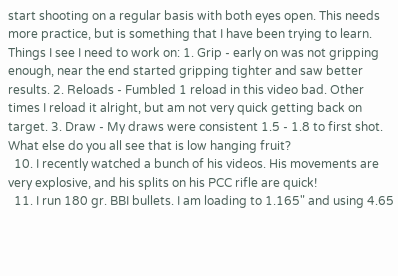start shooting on a regular basis with both eyes open. This needs more practice, but is something that I have been trying to learn. Things I see I need to work on: 1. Grip - early on was not gripping enough, near the end started gripping tighter and saw better results. 2. Reloads - Fumbled 1 reload in this video bad. Other times I reload it alright, but am not very quick getting back on target. 3. Draw - My draws were consistent 1.5 - 1.8 to first shot. What else do you all see that is low hanging fruit?
  10. I recently watched a bunch of his videos. His movements are very explosive, and his splits on his PCC rifle are quick!
  11. I run 180 gr. BBI bullets. I am loading to 1.165" and using 4.65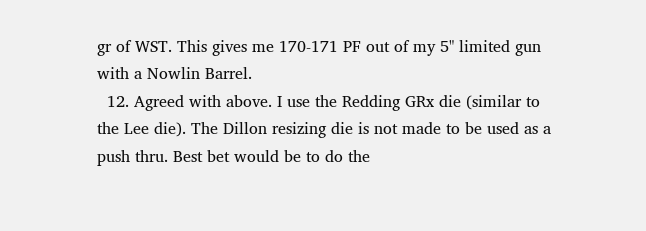gr of WST. This gives me 170-171 PF out of my 5" limited gun with a Nowlin Barrel.
  12. Agreed with above. I use the Redding GRx die (similar to the Lee die). The Dillon resizing die is not made to be used as a push thru. Best bet would be to do the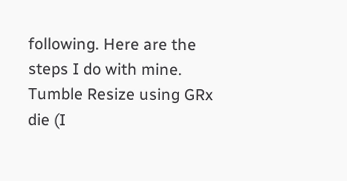following. Here are the steps I do with mine. Tumble Resize using GRx die (I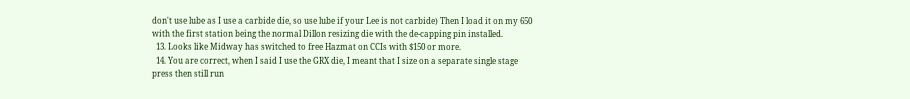don't use lube as I use a carbide die, so use lube if your Lee is not carbide) Then I load it on my 650 with the first station being the normal Dillon resizing die with the de-capping pin installed.
  13. Looks like Midway has switched to free Hazmat on CCIs with $150 or more.
  14. You are correct, when I said I use the GRX die, I meant that I size on a separate single stage press then still run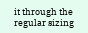it through the regular sizing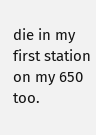die in my first station on my 650 too.